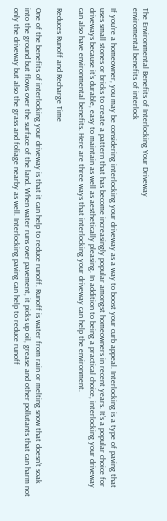The Environmental Benefits of Interlocking Your Driveway
enviromental benefits of interlock

If you’re a homeowner, you may be considering interlocking your driveway as a way to boost your curb appeal. Interlocking is a type of paving that uses small stones or bricks to create a pattern that has become increasingly popular amongst homeowners in recent years. It’s a popular choice for driveways because it’s durable, easy to maintain as well as aesthetically pleasing. In addition to being a practical choice, interlocking your driveway can also have environmental benefits. Here are three ways that interlocking your driveway can help the environment.

Reduces Runoff and Recharge Time

One of the benefits of interlocking your driveway is that it can help to reduce runoff. Runoff is water from rain or melting snow that doesn’t soak into the ground but flows over the surface of the land. When water runs over pavement, it picks up oil, grease and other pollutants that can harm not only the driveway but also the grass and foliage nearby as well. Interlocking paving can help to reduce runoff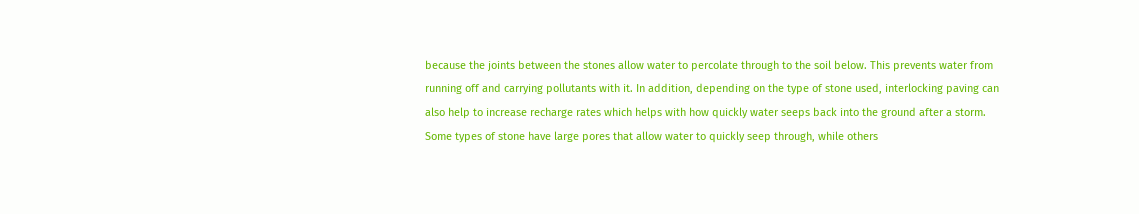because the joints between the stones allow water to percolate through to the soil below. This prevents water from running off and carrying pollutants with it. In addition, depending on the type of stone used, interlocking paving can also help to increase recharge rates which helps with how quickly water seeps back into the ground after a storm. Some types of stone have large pores that allow water to quickly seep through, while others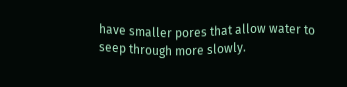have smaller pores that allow water to seep through more slowly.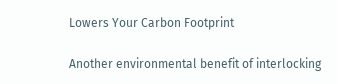Lowers Your Carbon Footprint

Another environmental benefit of interlocking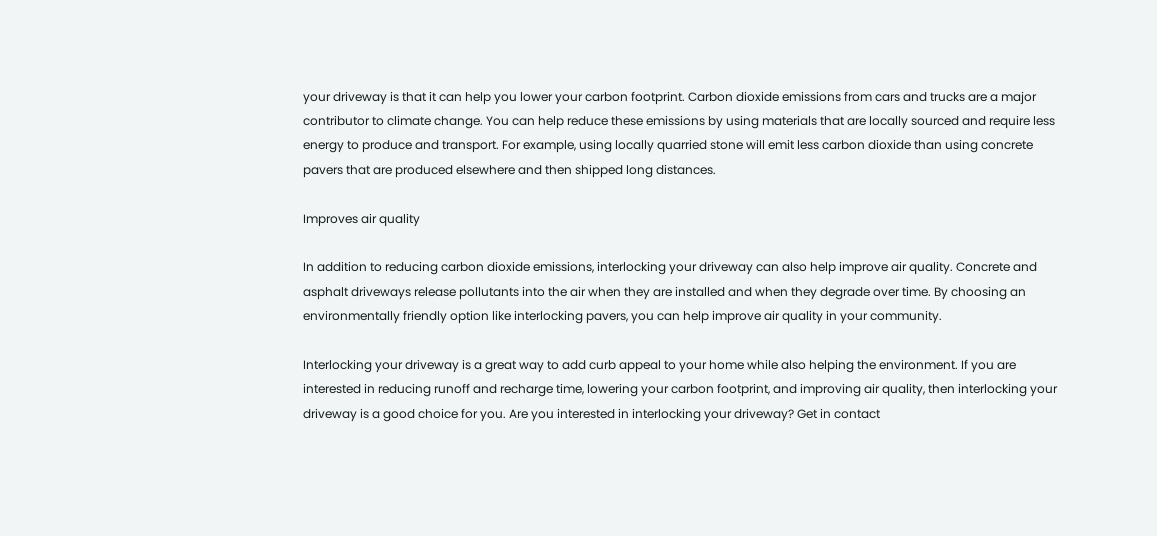your driveway is that it can help you lower your carbon footprint. Carbon dioxide emissions from cars and trucks are a major contributor to climate change. You can help reduce these emissions by using materials that are locally sourced and require less energy to produce and transport. For example, using locally quarried stone will emit less carbon dioxide than using concrete pavers that are produced elsewhere and then shipped long distances.

Improves air quality

In addition to reducing carbon dioxide emissions, interlocking your driveway can also help improve air quality. Concrete and asphalt driveways release pollutants into the air when they are installed and when they degrade over time. By choosing an environmentally friendly option like interlocking pavers, you can help improve air quality in your community.

Interlocking your driveway is a great way to add curb appeal to your home while also helping the environment. If you are interested in reducing runoff and recharge time, lowering your carbon footprint, and improving air quality, then interlocking your driveway is a good choice for you. Are you interested in interlocking your driveway? Get in contact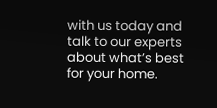with us today and talk to our experts about what’s best for your home.